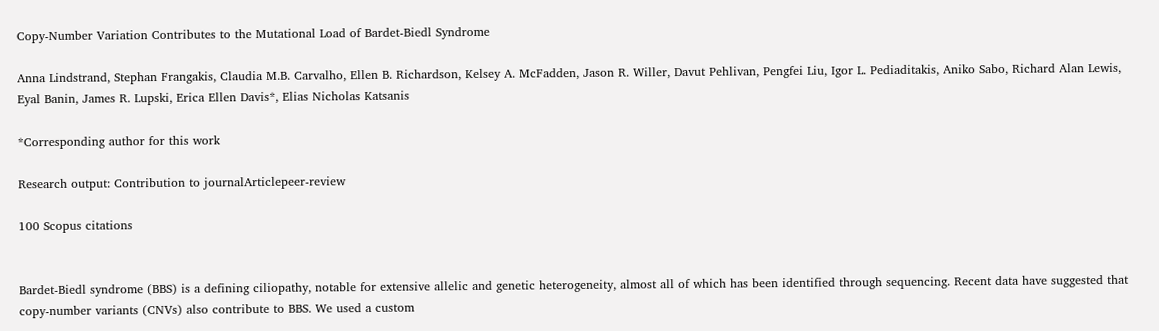Copy-Number Variation Contributes to the Mutational Load of Bardet-Biedl Syndrome

Anna Lindstrand, Stephan Frangakis, Claudia M.B. Carvalho, Ellen B. Richardson, Kelsey A. McFadden, Jason R. Willer, Davut Pehlivan, Pengfei Liu, Igor L. Pediaditakis, Aniko Sabo, Richard Alan Lewis, Eyal Banin, James R. Lupski, Erica Ellen Davis*, Elias Nicholas Katsanis

*Corresponding author for this work

Research output: Contribution to journalArticlepeer-review

100 Scopus citations


Bardet-Biedl syndrome (BBS) is a defining ciliopathy, notable for extensive allelic and genetic heterogeneity, almost all of which has been identified through sequencing. Recent data have suggested that copy-number variants (CNVs) also contribute to BBS. We used a custom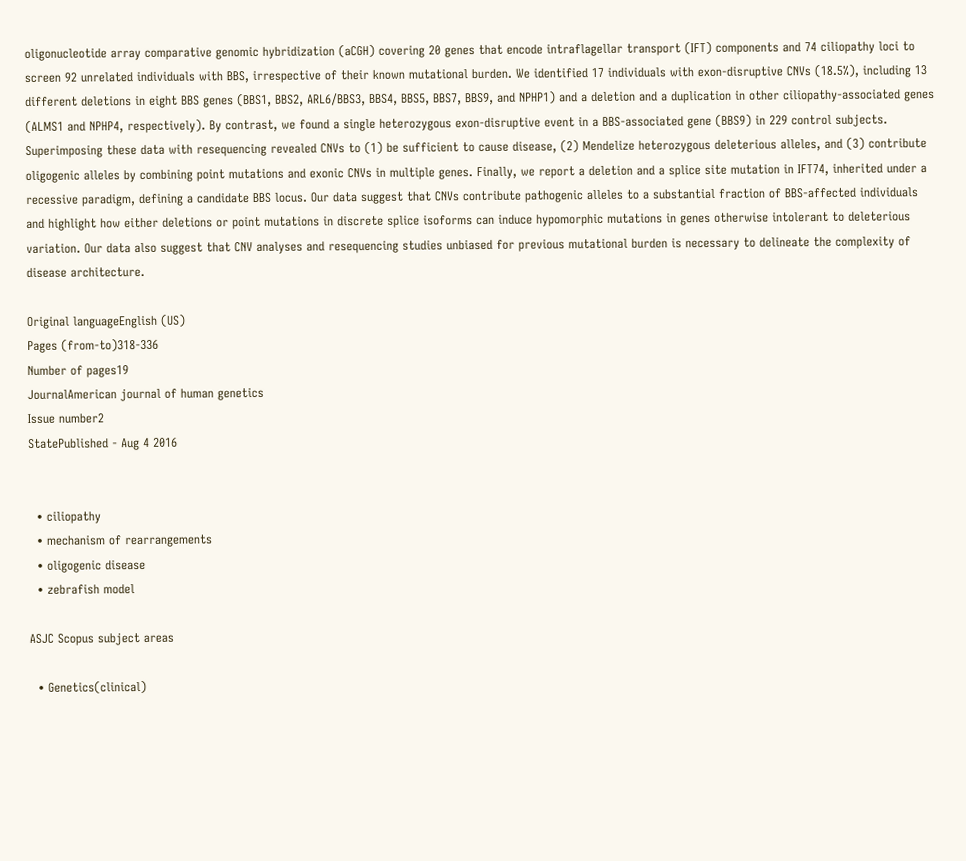oligonucleotide array comparative genomic hybridization (aCGH) covering 20 genes that encode intraflagellar transport (IFT) components and 74 ciliopathy loci to screen 92 unrelated individuals with BBS, irrespective of their known mutational burden. We identified 17 individuals with exon-disruptive CNVs (18.5%), including 13 different deletions in eight BBS genes (BBS1, BBS2, ARL6/BBS3, BBS4, BBS5, BBS7, BBS9, and NPHP1) and a deletion and a duplication in other ciliopathy-associated genes (ALMS1 and NPHP4, respectively). By contrast, we found a single heterozygous exon-disruptive event in a BBS-associated gene (BBS9) in 229 control subjects. Superimposing these data with resequencing revealed CNVs to (1) be sufficient to cause disease, (2) Mendelize heterozygous deleterious alleles, and (3) contribute oligogenic alleles by combining point mutations and exonic CNVs in multiple genes. Finally, we report a deletion and a splice site mutation in IFT74, inherited under a recessive paradigm, defining a candidate BBS locus. Our data suggest that CNVs contribute pathogenic alleles to a substantial fraction of BBS-affected individuals and highlight how either deletions or point mutations in discrete splice isoforms can induce hypomorphic mutations in genes otherwise intolerant to deleterious variation. Our data also suggest that CNV analyses and resequencing studies unbiased for previous mutational burden is necessary to delineate the complexity of disease architecture.

Original languageEnglish (US)
Pages (from-to)318-336
Number of pages19
JournalAmerican journal of human genetics
Issue number2
StatePublished - Aug 4 2016


  • ciliopathy
  • mechanism of rearrangements
  • oligogenic disease
  • zebrafish model

ASJC Scopus subject areas

  • Genetics(clinical)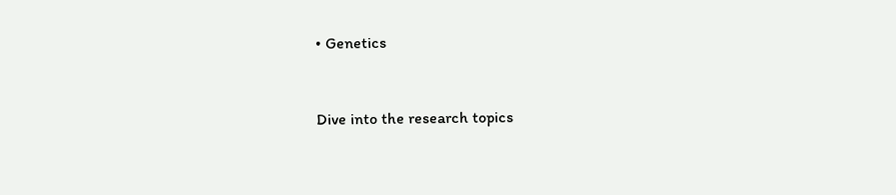• Genetics


Dive into the research topics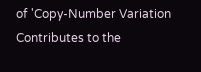of 'Copy-Number Variation Contributes to the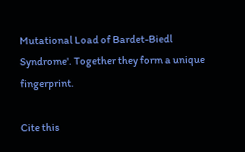Mutational Load of Bardet-Biedl Syndrome'. Together they form a unique fingerprint.

Cite this